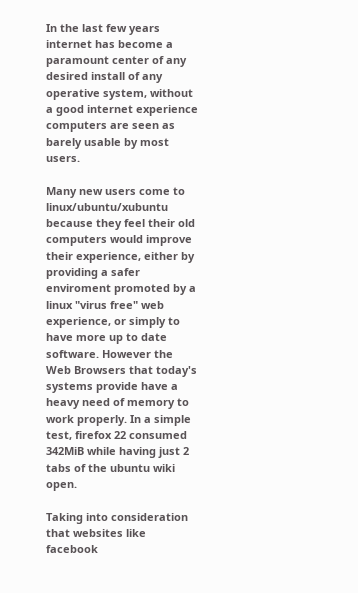In the last few years internet has become a paramount center of any desired install of any operative system, without a good internet experience computers are seen as barely usable by most users.

Many new users come to linux/ubuntu/xubuntu because they feel their old computers would improve their experience, either by providing a safer enviroment promoted by a linux "virus free" web experience, or simply to have more up to date software. However the Web Browsers that today's systems provide have a heavy need of memory to work properly. In a simple test, firefox 22 consumed 342MiB while having just 2 tabs of the ubuntu wiki open.

Taking into consideration that websites like facebook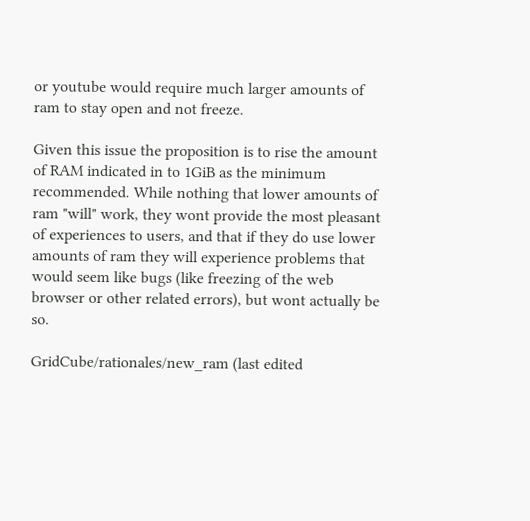or youtube would require much larger amounts of ram to stay open and not freeze.

Given this issue the proposition is to rise the amount of RAM indicated in to 1GiB as the minimum recommended. While nothing that lower amounts of ram "will" work, they wont provide the most pleasant of experiences to users, and that if they do use lower amounts of ram they will experience problems that would seem like bugs (like freezing of the web browser or other related errors), but wont actually be so.

GridCube/rationales/new_ram (last edited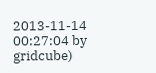2013-11-14 00:27:04 by gridcube)